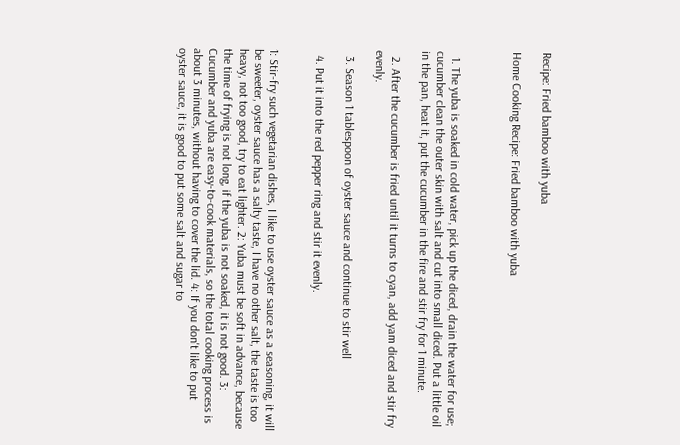Recipe: Fried bamboo with yuba

Home Cooking Recipe: Fried bamboo with yuba



  1. The yuba is soaked in cold water, pick up the diced, drain the water for use; cucumber clean the outer skin with salt and cut into small diced. Put a little oil in the pan, heat it, put the cucumber in the fire and stir fry for 1 minute.

  2. After the cucumber is fried until it turns to cyan, add yam diced and stir fry evenly.

  3. Season 1 tablespoon of oyster sauce and continue to stir well

  4. Put it into the red pepper ring and stir it evenly.


1: Stir-fry such vegetarian dishes, I like to use oyster sauce as a seasoning, it will be sweeter, oyster sauce has a salty taste, I have no other salt, the taste is too heavy, not too good, try to eat lighter. 2: Yuba must be soft in advance, because the time of frying is not long, if the yuba is not soaked, it is not good. 3: Cucumber and yuba are easy-to-cook materials, so the total cooking process is about 3 minutes, without having to cover the lid. 4: If you don't like to put oyster sauce, it is good to put some salt and sugar to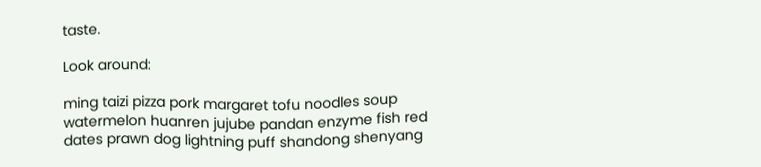taste.

Look around:

ming taizi pizza pork margaret tofu noodles soup watermelon huanren jujube pandan enzyme fish red dates prawn dog lightning puff shandong shenyang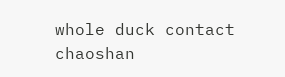whole duck contact chaoshan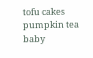tofu cakes pumpkin tea baby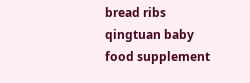bread ribs qingtuan baby food supplement